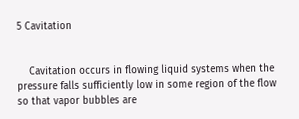5 Cavitation


    Cavitation occurs in flowing liquid systems when the pressure falls sufficiently low in some region of the flow so that vapor bubbles are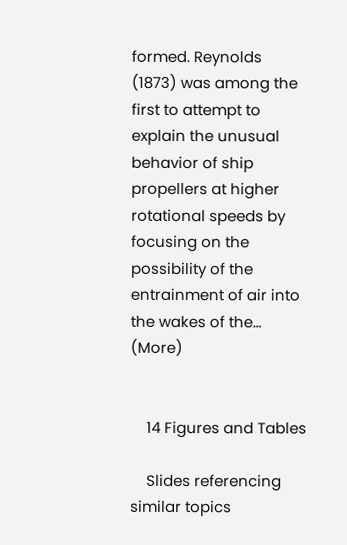formed. Reynolds (1873) was among the first to attempt to explain the unusual behavior of ship propellers at higher rotational speeds by focusing on the possibility of the entrainment of air into the wakes of the… (More)


    14 Figures and Tables

    Slides referencing similar topics